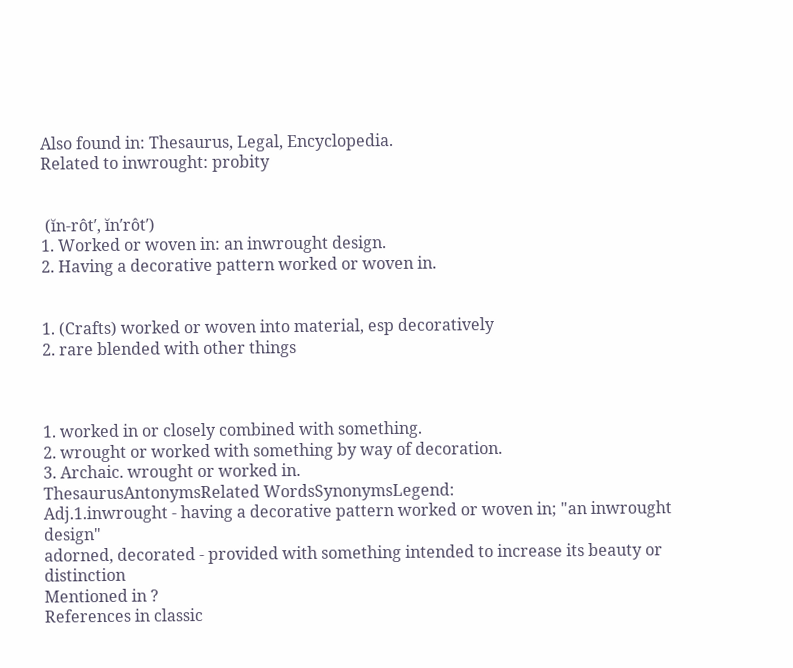Also found in: Thesaurus, Legal, Encyclopedia.
Related to inwrought: probity


 (ĭn-rôt′, ĭn′rôt′)
1. Worked or woven in: an inwrought design.
2. Having a decorative pattern worked or woven in.


1. (Crafts) worked or woven into material, esp decoratively
2. rare blended with other things



1. worked in or closely combined with something.
2. wrought or worked with something by way of decoration.
3. Archaic. wrought or worked in.
ThesaurusAntonymsRelated WordsSynonymsLegend:
Adj.1.inwrought - having a decorative pattern worked or woven in; "an inwrought design"
adorned, decorated - provided with something intended to increase its beauty or distinction
Mentioned in ?
References in classic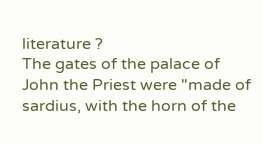literature ?
The gates of the palace of John the Priest were "made of sardius, with the horn of the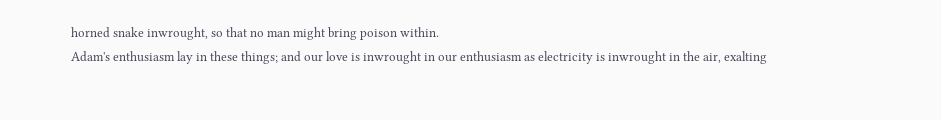horned snake inwrought, so that no man might bring poison within.
Adam's enthusiasm lay in these things; and our love is inwrought in our enthusiasm as electricity is inwrought in the air, exalting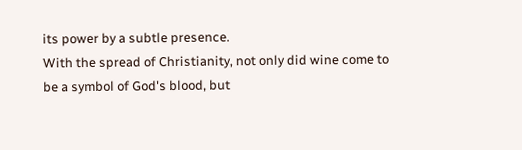its power by a subtle presence.
With the spread of Christianity, not only did wine come to be a symbol of God's blood, but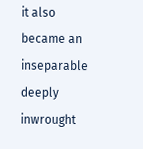it also became an inseparable deeply inwrought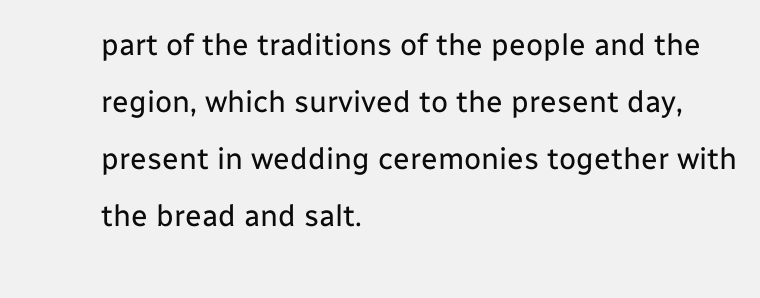part of the traditions of the people and the region, which survived to the present day, present in wedding ceremonies together with the bread and salt.